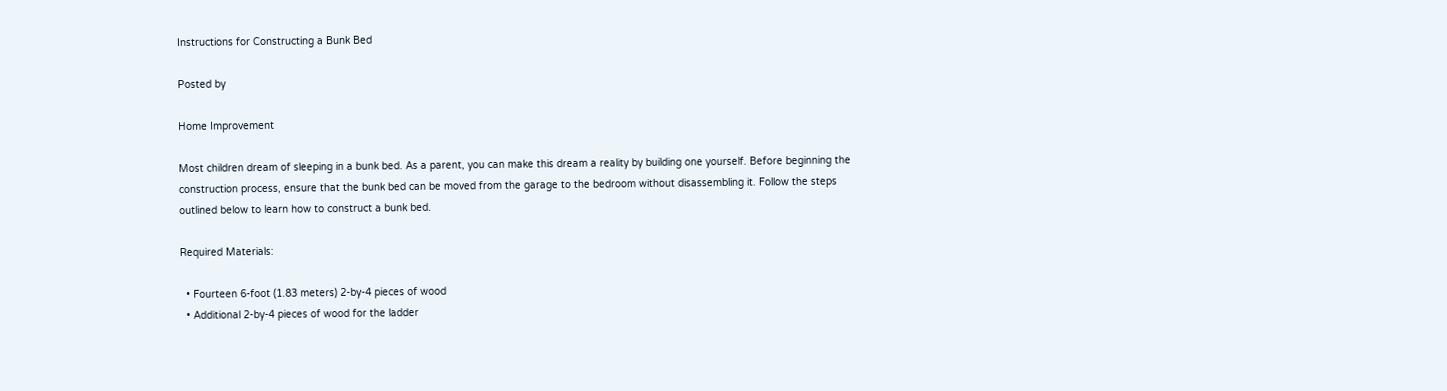Instructions for Constructing a Bunk Bed

Posted by

Home Improvement

Most children dream of sleeping in a bunk bed. As a parent, you can make this dream a reality by building one yourself. Before beginning the construction process, ensure that the bunk bed can be moved from the garage to the bedroom without disassembling it. Follow the steps outlined below to learn how to construct a bunk bed.

Required Materials:

  • Fourteen 6-foot (1.83 meters) 2-by-4 pieces of wood
  • Additional 2-by-4 pieces of wood for the ladder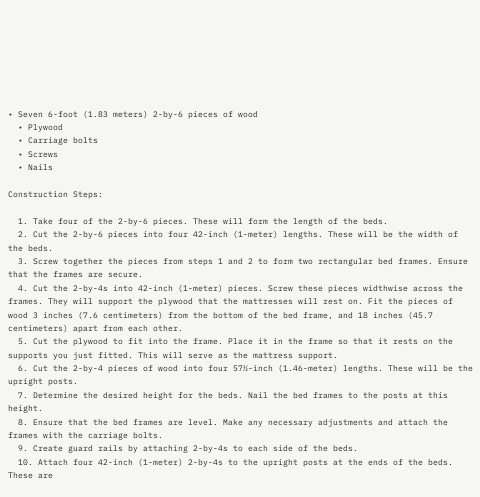• Seven 6-foot (1.83 meters) 2-by-6 pieces of wood
  • Plywood
  • Carriage bolts
  • Screws
  • Nails

Construction Steps:

  1. Take four of the 2-by-6 pieces. These will form the length of the beds.
  2. Cut the 2-by-6 pieces into four 42-inch (1-meter) lengths. These will be the width of the beds.
  3. Screw together the pieces from steps 1 and 2 to form two rectangular bed frames. Ensure that the frames are secure.
  4. Cut the 2-by-4s into 42-inch (1-meter) pieces. Screw these pieces widthwise across the frames. They will support the plywood that the mattresses will rest on. Fit the pieces of wood 3 inches (7.6 centimeters) from the bottom of the bed frame, and 18 inches (45.7 centimeters) apart from each other.
  5. Cut the plywood to fit into the frame. Place it in the frame so that it rests on the supports you just fitted. This will serve as the mattress support.
  6. Cut the 2-by-4 pieces of wood into four 57½-inch (1.46-meter) lengths. These will be the upright posts.
  7. Determine the desired height for the beds. Nail the bed frames to the posts at this height.
  8. Ensure that the bed frames are level. Make any necessary adjustments and attach the frames with the carriage bolts.
  9. Create guard rails by attaching 2-by-4s to each side of the beds.
  10. Attach four 42-inch (1-meter) 2-by-4s to the upright posts at the ends of the beds. These are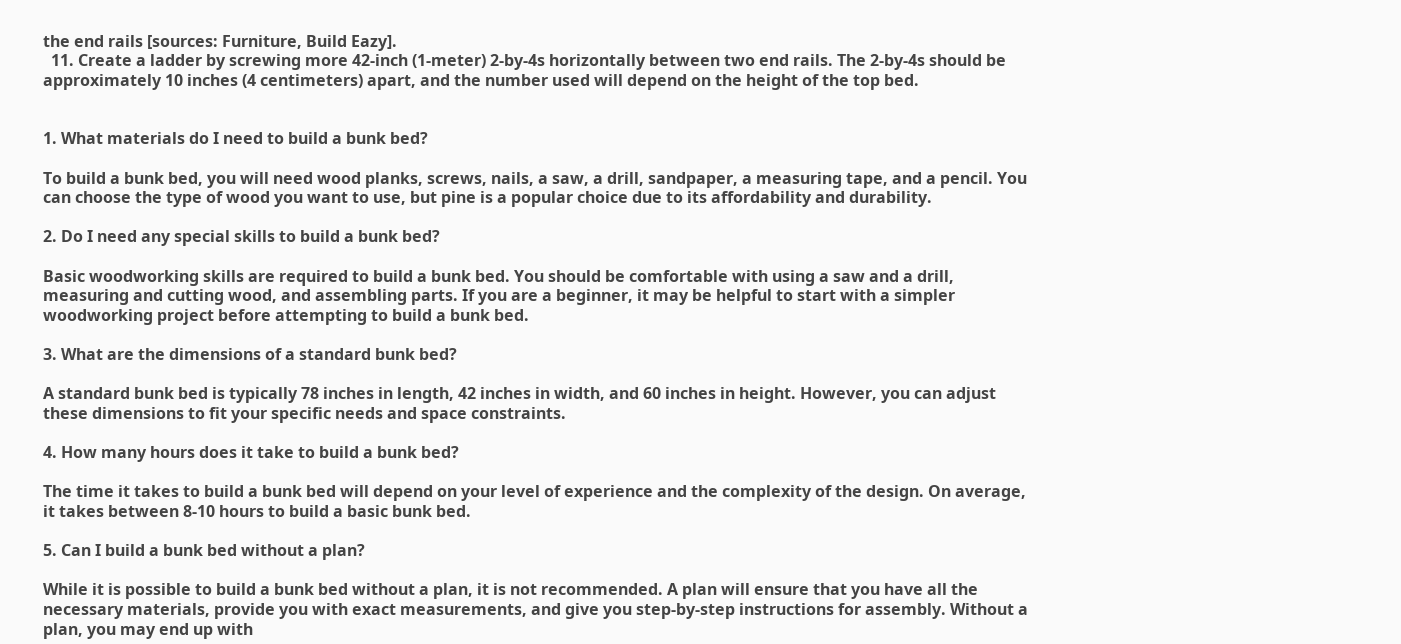the end rails [sources: Furniture, Build Eazy].
  11. Create a ladder by screwing more 42-inch (1-meter) 2-by-4s horizontally between two end rails. The 2-by-4s should be approximately 10 inches (4 centimeters) apart, and the number used will depend on the height of the top bed.


1. What materials do I need to build a bunk bed?

To build a bunk bed, you will need wood planks, screws, nails, a saw, a drill, sandpaper, a measuring tape, and a pencil. You can choose the type of wood you want to use, but pine is a popular choice due to its affordability and durability.

2. Do I need any special skills to build a bunk bed?

Basic woodworking skills are required to build a bunk bed. You should be comfortable with using a saw and a drill, measuring and cutting wood, and assembling parts. If you are a beginner, it may be helpful to start with a simpler woodworking project before attempting to build a bunk bed.

3. What are the dimensions of a standard bunk bed?

A standard bunk bed is typically 78 inches in length, 42 inches in width, and 60 inches in height. However, you can adjust these dimensions to fit your specific needs and space constraints.

4. How many hours does it take to build a bunk bed?

The time it takes to build a bunk bed will depend on your level of experience and the complexity of the design. On average, it takes between 8-10 hours to build a basic bunk bed.

5. Can I build a bunk bed without a plan?

While it is possible to build a bunk bed without a plan, it is not recommended. A plan will ensure that you have all the necessary materials, provide you with exact measurements, and give you step-by-step instructions for assembly. Without a plan, you may end up with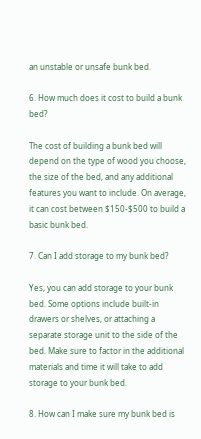an unstable or unsafe bunk bed.

6. How much does it cost to build a bunk bed?

The cost of building a bunk bed will depend on the type of wood you choose, the size of the bed, and any additional features you want to include. On average, it can cost between $150-$500 to build a basic bunk bed.

7. Can I add storage to my bunk bed?

Yes, you can add storage to your bunk bed. Some options include built-in drawers or shelves, or attaching a separate storage unit to the side of the bed. Make sure to factor in the additional materials and time it will take to add storage to your bunk bed.

8. How can I make sure my bunk bed is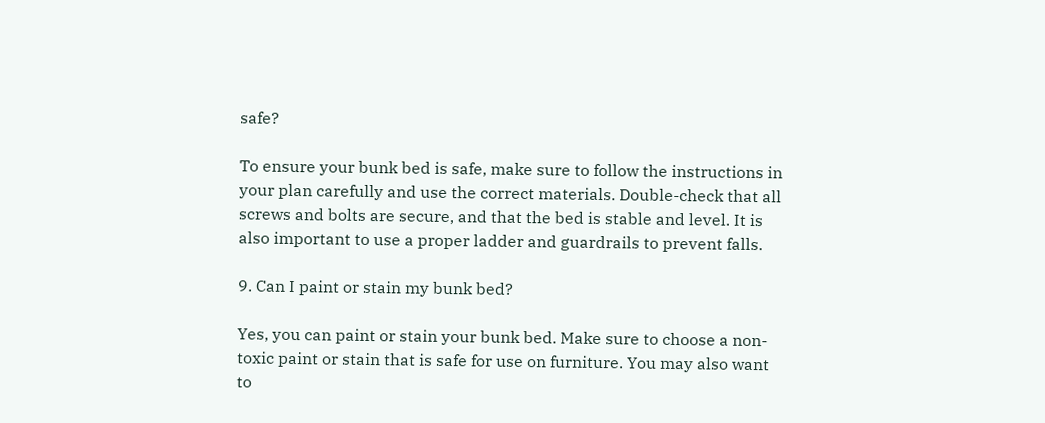safe?

To ensure your bunk bed is safe, make sure to follow the instructions in your plan carefully and use the correct materials. Double-check that all screws and bolts are secure, and that the bed is stable and level. It is also important to use a proper ladder and guardrails to prevent falls.

9. Can I paint or stain my bunk bed?

Yes, you can paint or stain your bunk bed. Make sure to choose a non-toxic paint or stain that is safe for use on furniture. You may also want to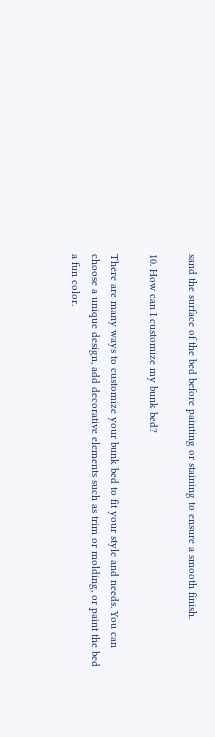sand the surface of the bed before painting or staining to ensure a smooth finish.

10. How can I customize my bunk bed?

There are many ways to customize your bunk bed to fit your style and needs. You can choose a unique design, add decorative elements such as trim or molding, or paint the bed a fun color.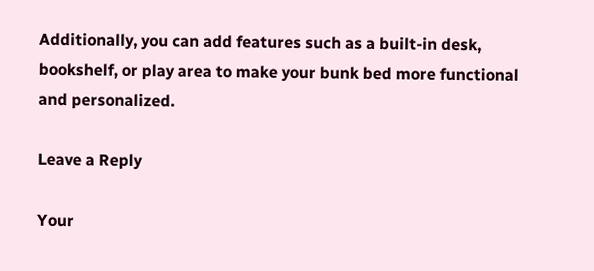Additionally, you can add features such as a built-in desk, bookshelf, or play area to make your bunk bed more functional and personalized.

Leave a Reply

Your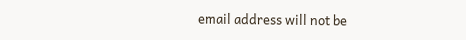email address will not be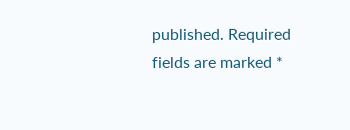published. Required fields are marked *